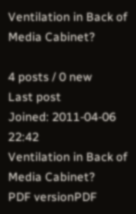Ventilation in Back of Media Cabinet?

4 posts / 0 new
Last post
Joined: 2011-04-06 22:42
Ventilation in Back of Media Cabinet?
PDF versionPDF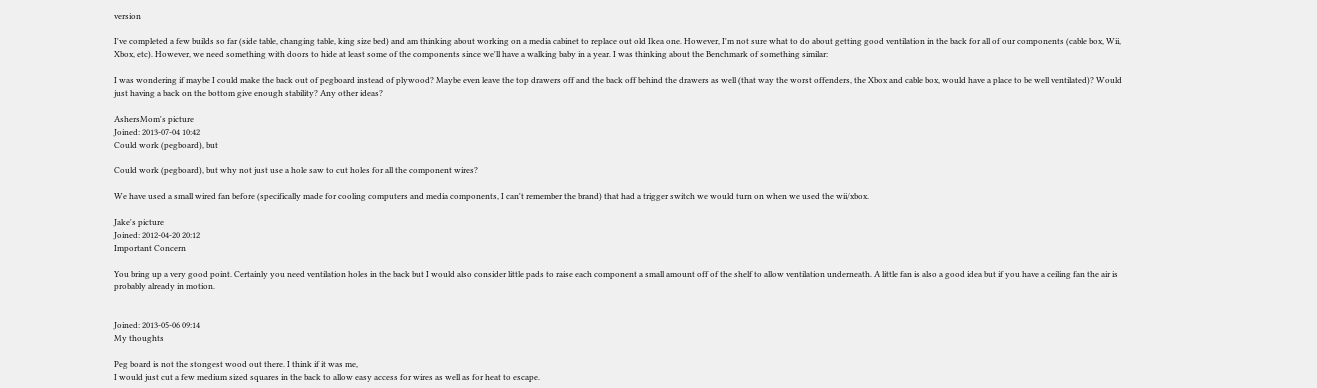version

I've completed a few builds so far (side table, changing table, king size bed) and am thinking about working on a media cabinet to replace out old Ikea one. However, I'm not sure what to do about getting good ventilation in the back for all of our components (cable box, Wii, Xbox, etc). However, we need something with doors to hide at least some of the components since we'll have a walking baby in a year. I was thinking about the Benchmark of something similar:

I was wondering if maybe I could make the back out of pegboard instead of plywood? Maybe even leave the top drawers off and the back off behind the drawers as well (that way the worst offenders, the Xbox and cable box, would have a place to be well ventilated)? Would just having a back on the bottom give enough stability? Any other ideas?

AshersMom's picture
Joined: 2013-07-04 10:42
Could work (pegboard), but

Could work (pegboard), but why not just use a hole saw to cut holes for all the component wires?

We have used a small wired fan before (specifically made for cooling computers and media components, I can't remember the brand) that had a trigger switch we would turn on when we used the wii/xbox.

Jake's picture
Joined: 2012-04-20 20:12
Important Concern

You bring up a very good point. Certainly you need ventilation holes in the back but I would also consider little pads to raise each component a small amount off of the shelf to allow ventilation underneath. A little fan is also a good idea but if you have a ceiling fan the air is probably already in motion.


Joined: 2013-05-06 09:14
My thoughts

Peg board is not the stongest wood out there. I think if it was me,
I would just cut a few medium sized squares in the back to allow easy access for wires as well as for heat to escape.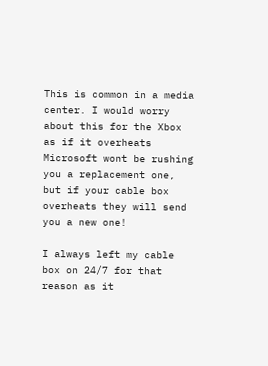This is common in a media center. I would worry about this for the Xbox as if it overheats Microsoft wont be rushing you a replacement one, but if your cable box overheats they will send you a new one!

I always left my cable box on 24/7 for that reason as it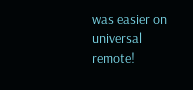was easier on universal remote!